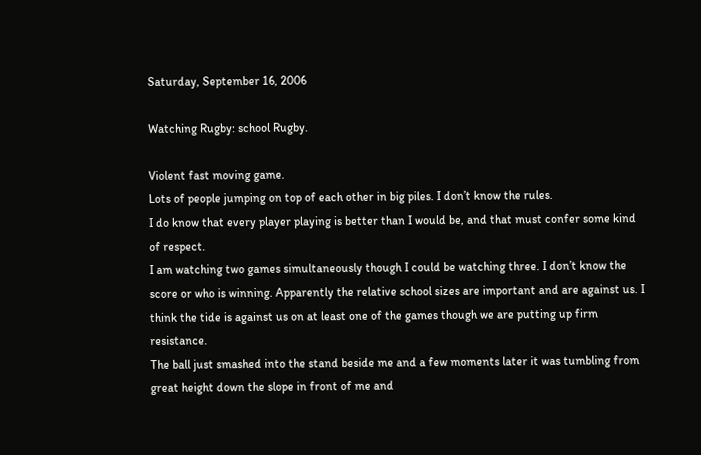Saturday, September 16, 2006

Watching Rugby: school Rugby.

Violent fast moving game.
Lots of people jumping on top of each other in big piles. I don’t know the rules.
I do know that every player playing is better than I would be, and that must confer some kind of respect.
I am watching two games simultaneously though I could be watching three. I don’t know the score or who is winning. Apparently the relative school sizes are important and are against us. I think the tide is against us on at least one of the games though we are putting up firm resistance.
The ball just smashed into the stand beside me and a few moments later it was tumbling from great height down the slope in front of me and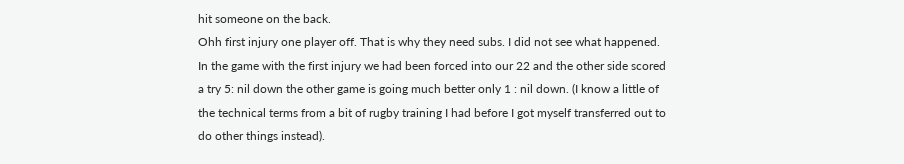hit someone on the back.
Ohh first injury one player off. That is why they need subs. I did not see what happened. In the game with the first injury we had been forced into our 22 and the other side scored a try 5: nil down the other game is going much better only 1 : nil down. (I know a little of the technical terms from a bit of rugby training I had before I got myself transferred out to do other things instead).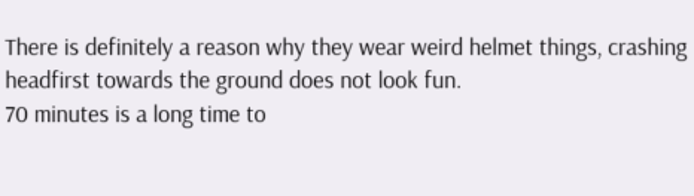There is definitely a reason why they wear weird helmet things, crashing headfirst towards the ground does not look fun.
70 minutes is a long time to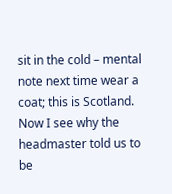sit in the cold – mental note next time wear a coat; this is Scotland.
Now I see why the headmaster told us to be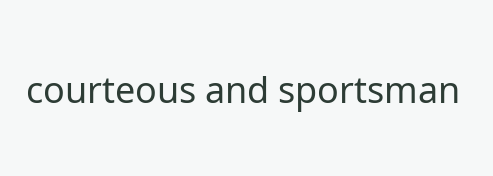courteous and sportsman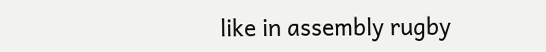like in assembly rugby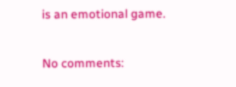is an emotional game.

No comments: